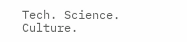Tech. Science. Culture.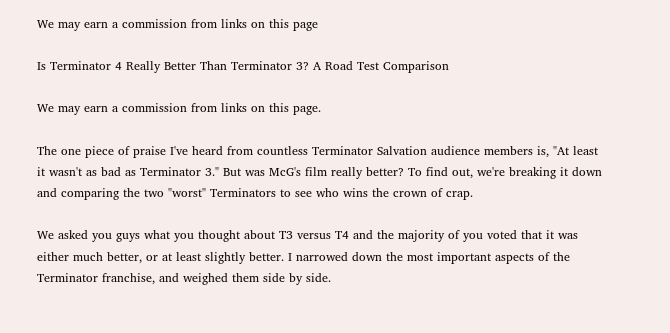We may earn a commission from links on this page

Is Terminator 4 Really Better Than Terminator 3? A Road Test Comparison

We may earn a commission from links on this page.

The one piece of praise I've heard from countless Terminator Salvation audience members is, "At least it wasn't as bad as Terminator 3." But was McG's film really better? To find out, we're breaking it down and comparing the two "worst" Terminators to see who wins the crown of crap.

We asked you guys what you thought about T3 versus T4 and the majority of you voted that it was either much better, or at least slightly better. I narrowed down the most important aspects of the Terminator franchise, and weighed them side by side.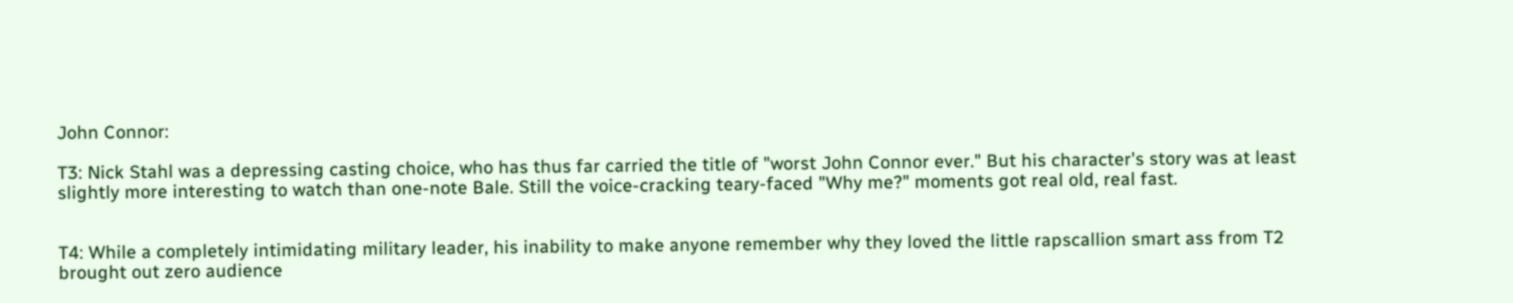John Connor:

T3: Nick Stahl was a depressing casting choice, who has thus far carried the title of "worst John Connor ever." But his character's story was at least slightly more interesting to watch than one-note Bale. Still the voice-cracking teary-faced "Why me?" moments got real old, real fast.


T4: While a completely intimidating military leader, his inability to make anyone remember why they loved the little rapscallion smart ass from T2 brought out zero audience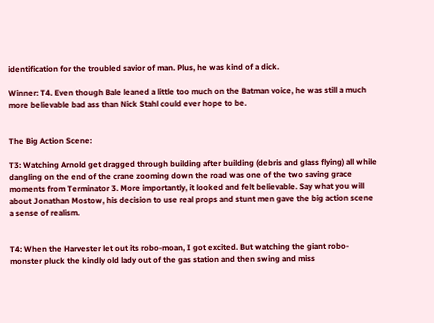identification for the troubled savior of man. Plus, he was kind of a dick.

Winner: T4. Even though Bale leaned a little too much on the Batman voice, he was still a much more believable bad ass than Nick Stahl could ever hope to be.


The Big Action Scene:

T3: Watching Arnold get dragged through building after building (debris and glass flying) all while dangling on the end of the crane zooming down the road was one of the two saving grace moments from Terminator 3. More importantly, it looked and felt believable. Say what you will about Jonathan Mostow, his decision to use real props and stunt men gave the big action scene a sense of realism.


T4: When the Harvester let out its robo-moan, I got excited. But watching the giant robo-monster pluck the kindly old lady out of the gas station and then swing and miss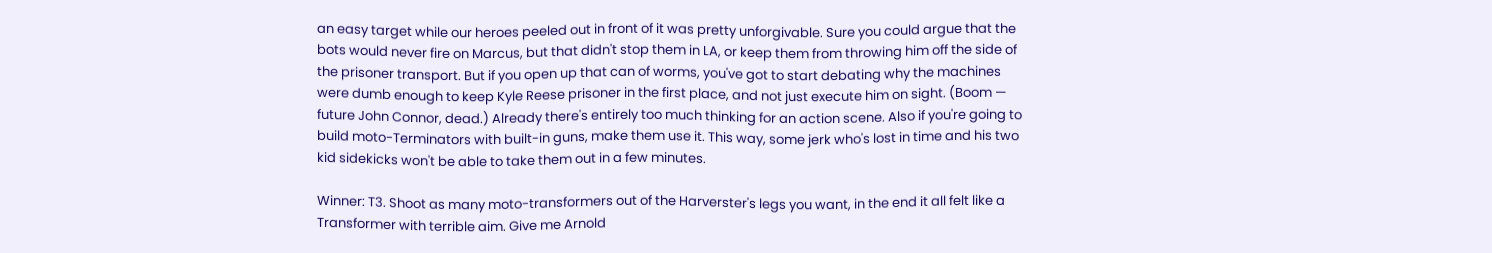an easy target while our heroes peeled out in front of it was pretty unforgivable. Sure you could argue that the bots would never fire on Marcus, but that didn't stop them in LA, or keep them from throwing him off the side of the prisoner transport. But if you open up that can of worms, you've got to start debating why the machines were dumb enough to keep Kyle Reese prisoner in the first place, and not just execute him on sight. (Boom — future John Connor, dead.) Already there's entirely too much thinking for an action scene. Also if you're going to build moto-Terminators with built-in guns, make them use it. This way, some jerk who's lost in time and his two kid sidekicks won't be able to take them out in a few minutes.

Winner: T3. Shoot as many moto-transformers out of the Harverster's legs you want, in the end it all felt like a Transformer with terrible aim. Give me Arnold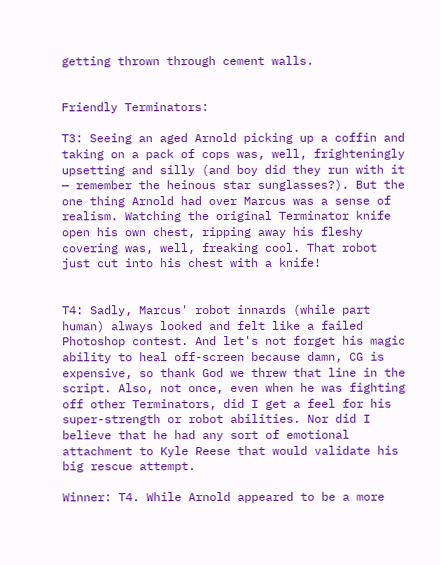getting thrown through cement walls.


Friendly Terminators:

T3: Seeing an aged Arnold picking up a coffin and taking on a pack of cops was, well, frighteningly upsetting and silly (and boy did they run with it — remember the heinous star sunglasses?). But the one thing Arnold had over Marcus was a sense of realism. Watching the original Terminator knife open his own chest, ripping away his fleshy covering was, well, freaking cool. That robot just cut into his chest with a knife!


T4: Sadly, Marcus' robot innards (while part human) always looked and felt like a failed Photoshop contest. And let's not forget his magic ability to heal off-screen because damn, CG is expensive, so thank God we threw that line in the script. Also, not once, even when he was fighting off other Terminators, did I get a feel for his super-strength or robot abilities. Nor did I believe that he had any sort of emotional attachment to Kyle Reese that would validate his big rescue attempt.

Winner: T4. While Arnold appeared to be a more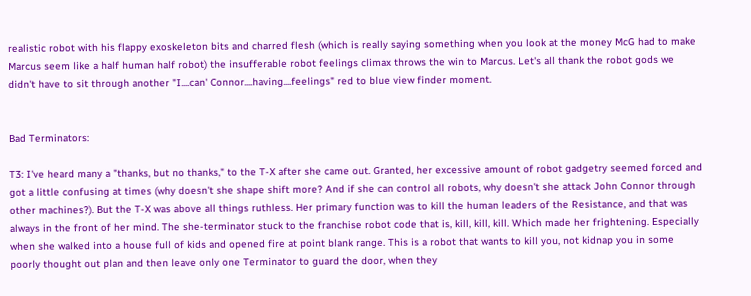realistic robot with his flappy exoskeleton bits and charred flesh (which is really saying something when you look at the money McG had to make Marcus seem like a half human half robot) the insufferable robot feelings climax throws the win to Marcus. Let's all thank the robot gods we didn't have to sit through another "I....can' Connor....having....feelings" red to blue view finder moment.


Bad Terminators:

T3: I've heard many a "thanks, but no thanks," to the T-X after she came out. Granted, her excessive amount of robot gadgetry seemed forced and got a little confusing at times (why doesn't she shape shift more? And if she can control all robots, why doesn't she attack John Connor through other machines?). But the T-X was above all things ruthless. Her primary function was to kill the human leaders of the Resistance, and that was always in the front of her mind. The she-terminator stuck to the franchise robot code that is, kill, kill, kill. Which made her frightening. Especially when she walked into a house full of kids and opened fire at point blank range. This is a robot that wants to kill you, not kidnap you in some poorly thought out plan and then leave only one Terminator to guard the door, when they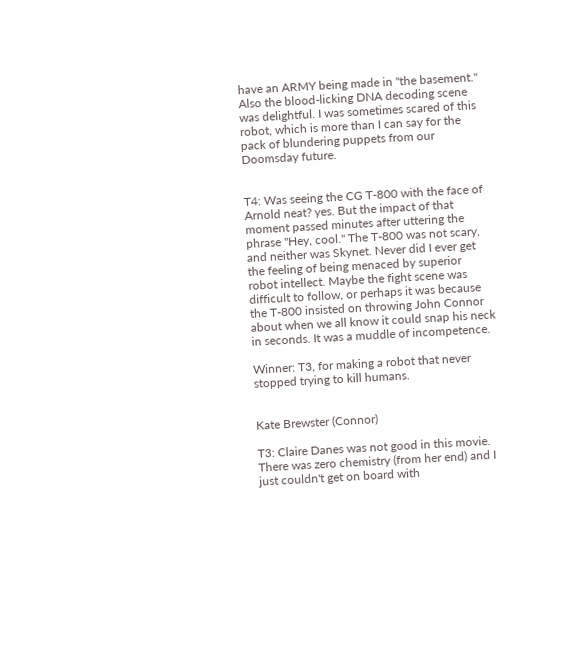have an ARMY being made in "the basement." Also the blood-licking DNA decoding scene was delightful. I was sometimes scared of this robot, which is more than I can say for the pack of blundering puppets from our Doomsday future.


T4: Was seeing the CG T-800 with the face of Arnold neat? yes. But the impact of that moment passed minutes after uttering the phrase "Hey, cool." The T-800 was not scary, and neither was Skynet. Never did I ever get the feeling of being menaced by superior robot intellect. Maybe the fight scene was difficult to follow, or perhaps it was because the T-800 insisted on throwing John Connor about when we all know it could snap his neck in seconds. It was a muddle of incompetence.

Winner: T3, for making a robot that never stopped trying to kill humans.


Kate Brewster (Connor)

T3: Claire Danes was not good in this movie. There was zero chemistry (from her end) and I just couldn't get on board with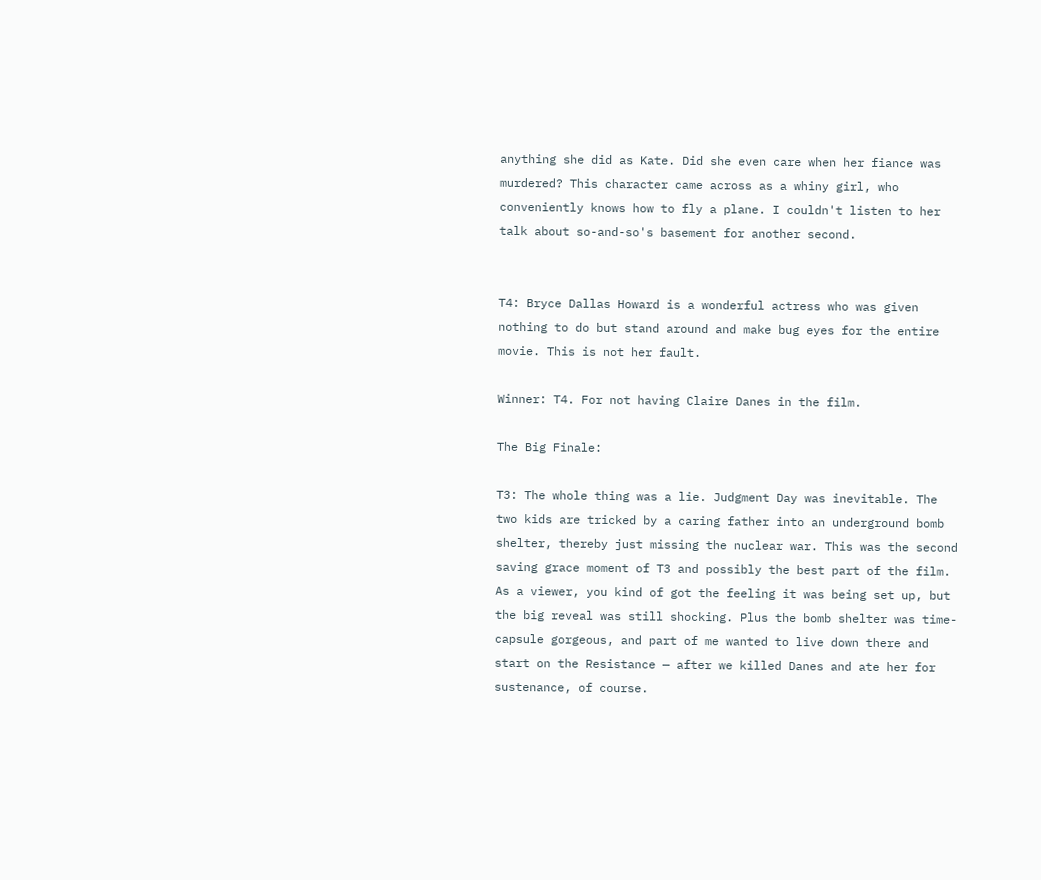anything she did as Kate. Did she even care when her fiance was murdered? This character came across as a whiny girl, who conveniently knows how to fly a plane. I couldn't listen to her talk about so-and-so's basement for another second.


T4: Bryce Dallas Howard is a wonderful actress who was given nothing to do but stand around and make bug eyes for the entire movie. This is not her fault.

Winner: T4. For not having Claire Danes in the film.

The Big Finale:

T3: The whole thing was a lie. Judgment Day was inevitable. The two kids are tricked by a caring father into an underground bomb shelter, thereby just missing the nuclear war. This was the second saving grace moment of T3 and possibly the best part of the film. As a viewer, you kind of got the feeling it was being set up, but the big reveal was still shocking. Plus the bomb shelter was time-capsule gorgeous, and part of me wanted to live down there and start on the Resistance — after we killed Danes and ate her for sustenance, of course.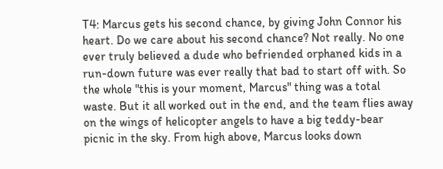T4: Marcus gets his second chance, by giving John Connor his heart. Do we care about his second chance? Not really. No one ever truly believed a dude who befriended orphaned kids in a run-down future was ever really that bad to start off with. So the whole "this is your moment, Marcus" thing was a total waste. But it all worked out in the end, and the team flies away on the wings of helicopter angels to have a big teddy-bear picnic in the sky. From high above, Marcus looks down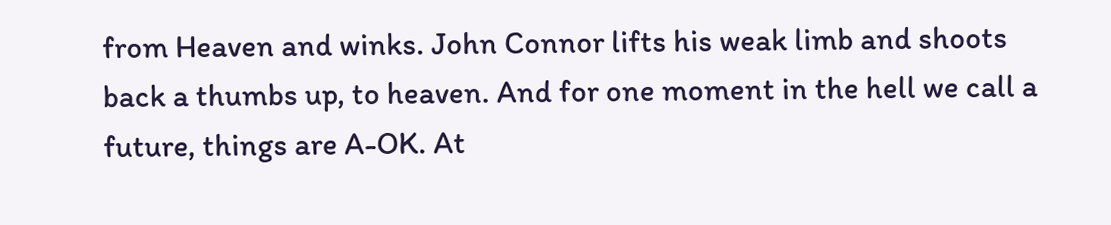from Heaven and winks. John Connor lifts his weak limb and shoots back a thumbs up, to heaven. And for one moment in the hell we call a future, things are A-OK. At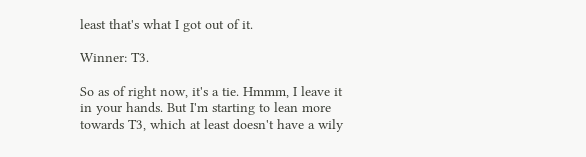least that's what I got out of it.

Winner: T3.

So as of right now, it's a tie. Hmmm, I leave it in your hands. But I'm starting to lean more towards T3, which at least doesn't have a wily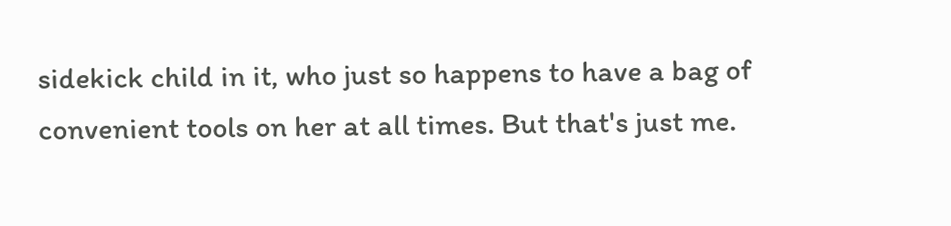sidekick child in it, who just so happens to have a bag of convenient tools on her at all times. But that's just me.